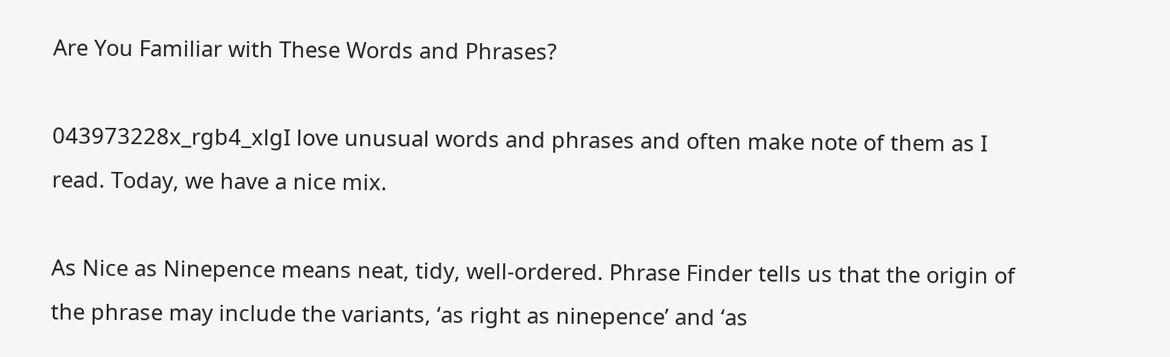Are You Familiar with These Words and Phrases?

043973228x_rgb4_xlgI love unusual words and phrases and often make note of them as I read. Today, we have a nice mix.

As Nice as Ninepence means neat, tidy, well-ordered. Phrase Finder tells us that the origin of the phrase may include the variants, ‘as right as ninepence’ and ‘as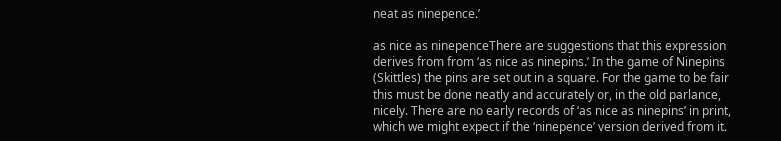neat as ninepence.’

as nice as ninepenceThere are suggestions that this expression derives from from ‘as nice as ninepins.’ In the game of Ninepins (Skittles) the pins are set out in a square. For the game to be fair this must be done neatly and accurately or, in the old parlance, nicely. There are no early records of ‘as nice as ninepins’ in print, which we might expect if the ‘ninepence’ version derived from it.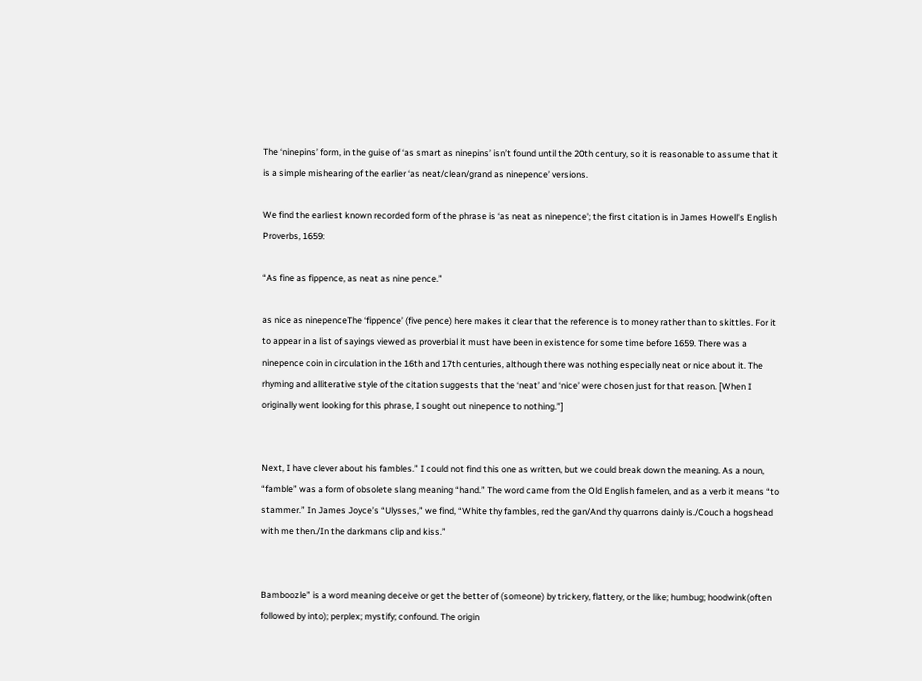The ‘ninepins’ form, in the guise of ‘as smart as ninepins’ isn’t found until the 20th century, so it is reasonable to assume that it is a simple mishearing of the earlier ‘as neat/clean/grand as ninepence’ versions.

We find the earliest known recorded form of the phrase is ‘as neat as ninepence’; the first citation is in James Howell’s English Proverbs, 1659:

“As fine as fippence, as neat as nine pence.”

as nice as ninepenceThe ‘fippence’ (five pence) here makes it clear that the reference is to money rather than to skittles. For it to appear in a list of sayings viewed as proverbial it must have been in existence for some time before 1659. There was a ninepence coin in circulation in the 16th and 17th centuries, although there was nothing especially neat or nice about it. The rhyming and alliterative style of the citation suggests that the ‘neat’ and ‘nice’ were chosen just for that reason. [When I originally went looking for this phrase, I sought out ninepence to nothing.”]


Next, I have clever about his fambles.” I could not find this one as written, but we could break down the meaning. As a noun, “famble” was a form of obsolete slang meaning “hand.” The word came from the Old English famelen, and as a verb it means “to stammer.” In James Joyce’s “Ulysses,” we find, “White thy fambles, red the gan/And thy quarrons dainly is./Couch a hogshead with me then./In the darkmans clip and kiss.”


Bamboozle” is a word meaning deceive or get the better of (someone) by trickery, flattery, or the like; humbug; hoodwink(often followed by into); perplex; mystify; confound. The origin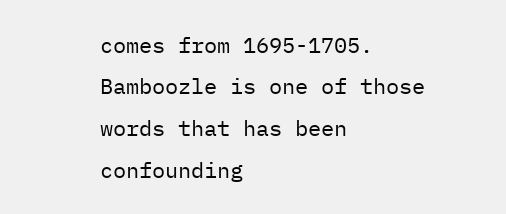comes from 1695-1705. Bamboozle is one of those words that has been confounding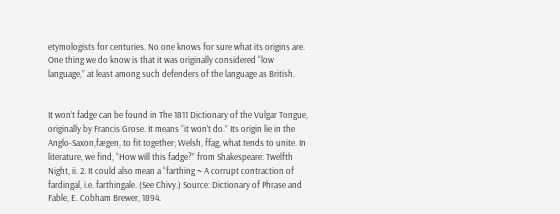etymologists for centuries. No one knows for sure what its origins are. One thing we do know is that it was originally considered “low language,” at least among such defenders of the language as British.


It won’t fadge can be found in The 1811 Dictionary of the Vulgar Tongue, originally by Francis Grose. It means “it won’t do.” Its origin lie in the Anglo-Saxon,fægen, to fit together; Welsh, ffag, what tends to unite. In literature, we find, “How will this fadge?” from Shakespeare: Twelfth Night, ii. 2. It could also mean a “farthing ~ A corrupt contraction of fardingal, i.e. farthingale. (See Chivy.) Source: Dictionary of Phrase and Fable, E. Cobham Brewer, 1894.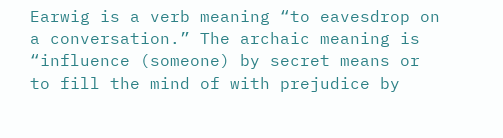Earwig is a verb meaning “to eavesdrop on a conversation.” The archaic meaning is “influence (someone) by secret means or to fill the mind of with prejudice by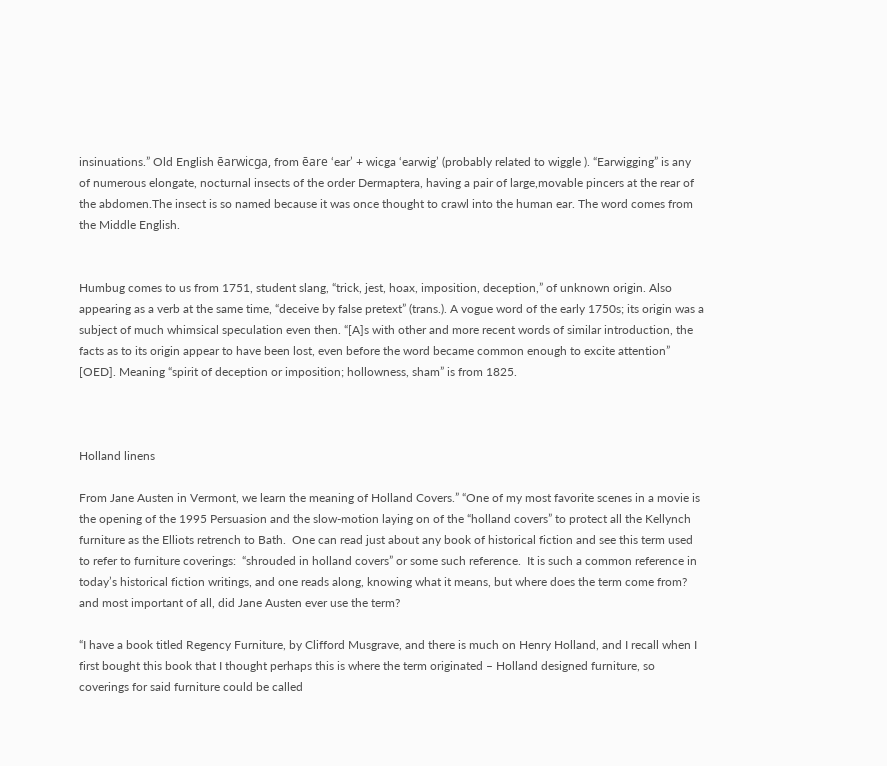insinuations.” Old English ēarwicga, from ēare ‘ear’ + wicga ‘earwig’ (probably related to wiggle ). “Earwigging” is any of numerous elongate, nocturnal insects of the order Dermaptera, having a pair of large,movable pincers at the rear of the abdomen.The insect is so named because it was once thought to crawl into the human ear. The word comes from the Middle English.


Humbug comes to us from 1751, student slang, “trick, jest, hoax, imposition, deception,” of unknown origin. Also appearing as a verb at the same time, “deceive by false pretext” (trans.). A vogue word of the early 1750s; its origin was a subject of much whimsical speculation even then. “[A]s with other and more recent words of similar introduction, the facts as to its origin appear to have been lost, even before the word became common enough to excite attention” [OED]. Meaning “spirit of deception or imposition; hollowness, sham” is from 1825.



Holland linens

From Jane Austen in Vermont, we learn the meaning of Holland Covers.” “One of my most favorite scenes in a movie is the opening of the 1995 Persuasion and the slow-motion laying on of the “holland covers” to protect all the Kellynch furniture as the Elliots retrench to Bath.  One can read just about any book of historical fiction and see this term used to refer to furniture coverings:  “shrouded in holland covers” or some such reference.  It is such a common reference in today’s historical fiction writings, and one reads along, knowing what it means, but where does the term come from? and most important of all, did Jane Austen ever use the term?

“I have a book titled Regency Furniture, by Clifford Musgrave, and there is much on Henry Holland, and I recall when I first bought this book that I thought perhaps this is where the term originated – Holland designed furniture, so coverings for said furniture could be called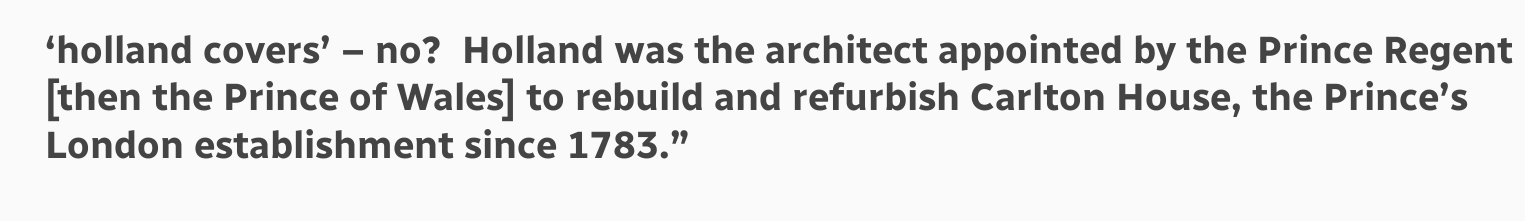‘holland covers’ – no?  Holland was the architect appointed by the Prince Regent [then the Prince of Wales] to rebuild and refurbish Carlton House, the Prince’s London establishment since 1783.”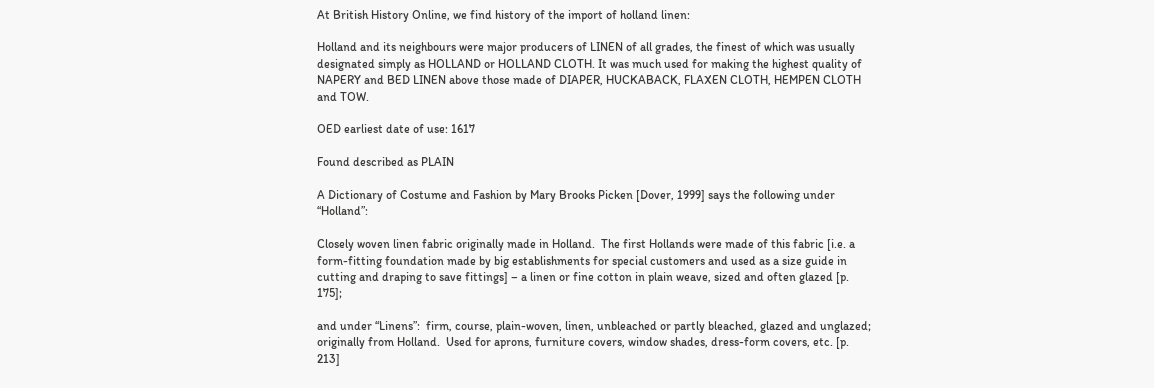At British History Online, we find history of the import of holland linen:

Holland and its neighbours were major producers of LINEN of all grades, the finest of which was usually designated simply as HOLLAND or HOLLAND CLOTH. It was much used for making the highest quality of NAPERY and BED LINEN above those made of DIAPER, HUCKABACK, FLAXEN CLOTH, HEMPEN CLOTH and TOW.

OED earliest date of use: 1617

Found described as PLAIN

A Dictionary of Costume and Fashion by Mary Brooks Picken [Dover, 1999] says the following under “Holland”:

Closely woven linen fabric originally made in Holland.  The first Hollands were made of this fabric [i.e. a form-fitting foundation made by big establishments for special customers and used as a size guide in cutting and draping to save fittings] – a linen or fine cotton in plain weave, sized and often glazed [p. 175];

and under “Linens”:  firm, course, plain-woven, linen, unbleached or partly bleached, glazed and unglazed; originally from Holland.  Used for aprons, furniture covers, window shades, dress-form covers, etc. [p. 213]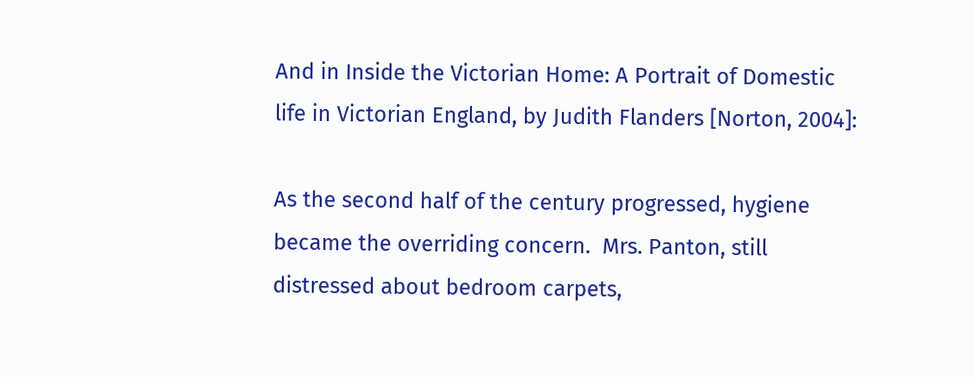And in Inside the Victorian Home: A Portrait of Domestic life in Victorian England, by Judith Flanders [Norton, 2004]:

As the second half of the century progressed, hygiene became the overriding concern.  Mrs. Panton, still distressed about bedroom carpets,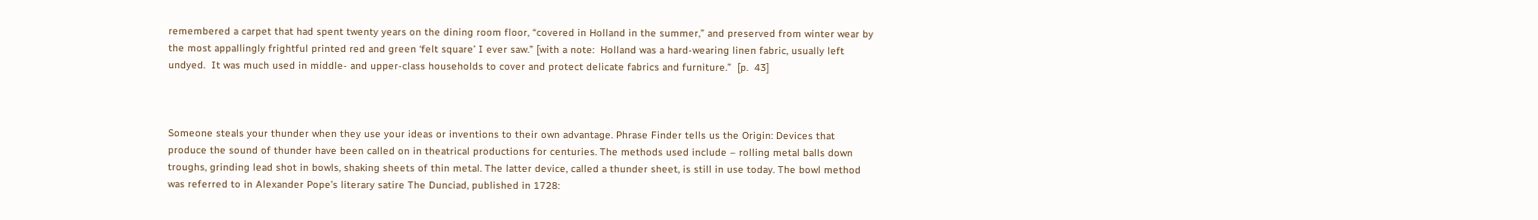remembered a carpet that had spent twenty years on the dining room floor, “covered in Holland in the summer,” and preserved from winter wear by the most appallingly frightful printed red and green ‘felt square’ I ever saw.” [with a note:  Holland was a hard-wearing linen fabric, usually left undyed.  It was much used in middle- and upper-class households to cover and protect delicate fabrics and furniture.”  [p.  43]



Someone steals your thunder when they use your ideas or inventions to their own advantage. Phrase Finder tells us the Origin: Devices that produce the sound of thunder have been called on in theatrical productions for centuries. The methods used include – rolling metal balls down troughs, grinding lead shot in bowls, shaking sheets of thin metal. The latter device, called a thunder sheet, is still in use today. The bowl method was referred to in Alexander Pope’s literary satire The Dunciad, published in 1728: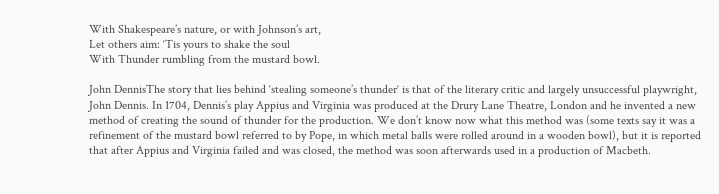With Shakespeare’s nature, or with Johnson’s art,
Let others aim: ‘Tis yours to shake the soul
With Thunder rumbling from the mustard bowl.

John DennisThe story that lies behind ‘stealing someone’s thunder‘ is that of the literary critic and largely unsuccessful playwright, John Dennis. In 1704, Dennis’s play Appius and Virginia was produced at the Drury Lane Theatre, London and he invented a new method of creating the sound of thunder for the production. We don’t know now what this method was (some texts say it was a refinement of the mustard bowl referred to by Pope, in which metal balls were rolled around in a wooden bowl), but it is reported that after Appius and Virginia failed and was closed, the method was soon afterwards used in a production of Macbeth.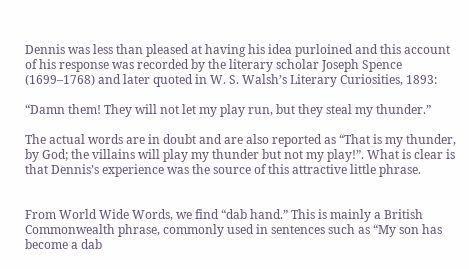Dennis was less than pleased at having his idea purloined and this account of his response was recorded by the literary scholar Joseph Spence (1699–1768) and later quoted in W. S. Walsh’s Literary Curiosities, 1893:

“Damn them! They will not let my play run, but they steal my thunder.”

The actual words are in doubt and are also reported as “That is my thunder, by God; the villains will play my thunder but not my play!”. What is clear is that Dennis’s experience was the source of this attractive little phrase.


From World Wide Words, we find “dab hand.” This is mainly a British Commonwealth phrase, commonly used in sentences such as “My son has become a dab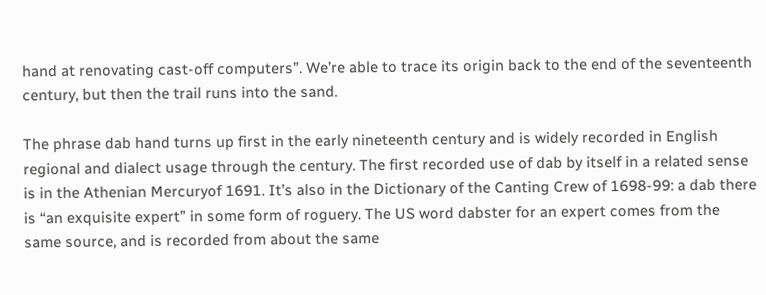hand at renovating cast-off computers”. We’re able to trace its origin back to the end of the seventeenth century, but then the trail runs into the sand.

The phrase dab hand turns up first in the early nineteenth century and is widely recorded in English regional and dialect usage through the century. The first recorded use of dab by itself in a related sense is in the Athenian Mercuryof 1691. It’s also in the Dictionary of the Canting Crew of 1698-99: a dab there is “an exquisite expert” in some form of roguery. The US word dabster for an expert comes from the same source, and is recorded from about the same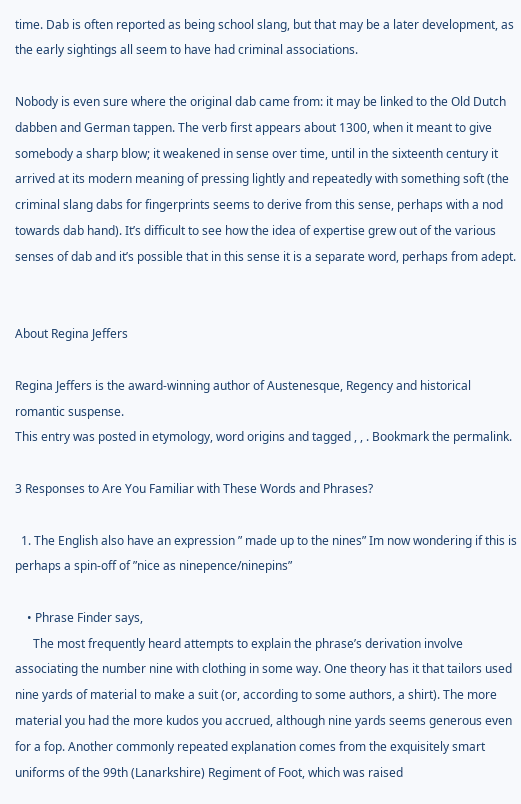time. Dab is often reported as being school slang, but that may be a later development, as the early sightings all seem to have had criminal associations.

Nobody is even sure where the original dab came from: it may be linked to the Old Dutch dabben and German tappen. The verb first appears about 1300, when it meant to give somebody a sharp blow; it weakened in sense over time, until in the sixteenth century it arrived at its modern meaning of pressing lightly and repeatedly with something soft (the criminal slang dabs for fingerprints seems to derive from this sense, perhaps with a nod towards dab hand). It’s difficult to see how the idea of expertise grew out of the various senses of dab and it’s possible that in this sense it is a separate word, perhaps from adept.


About Regina Jeffers

Regina Jeffers is the award-winning author of Austenesque, Regency and historical romantic suspense.
This entry was posted in etymology, word origins and tagged , , . Bookmark the permalink.

3 Responses to Are You Familiar with These Words and Phrases?

  1. The English also have an expression ” made up to the nines” Im now wondering if this is perhaps a spin-off of ”nice as ninepence/ninepins”

    • Phrase Finder says,
      The most frequently heard attempts to explain the phrase’s derivation involve associating the number nine with clothing in some way. One theory has it that tailors used nine yards of material to make a suit (or, according to some authors, a shirt). The more material you had the more kudos you accrued, although nine yards seems generous even for a fop. Another commonly repeated explanation comes from the exquisitely smart uniforms of the 99th (Lanarkshire) Regiment of Foot, which was raised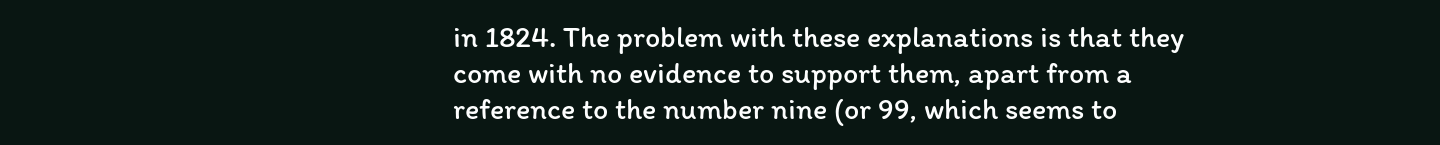in 1824. The problem with these explanations is that they come with no evidence to support them, apart from a reference to the number nine (or 99, which seems to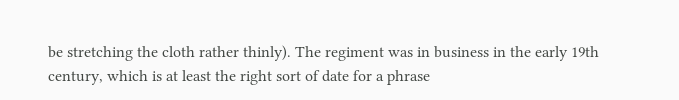be stretching the cloth rather thinly). The regiment was in business in the early 19th century, which is at least the right sort of date for a phrase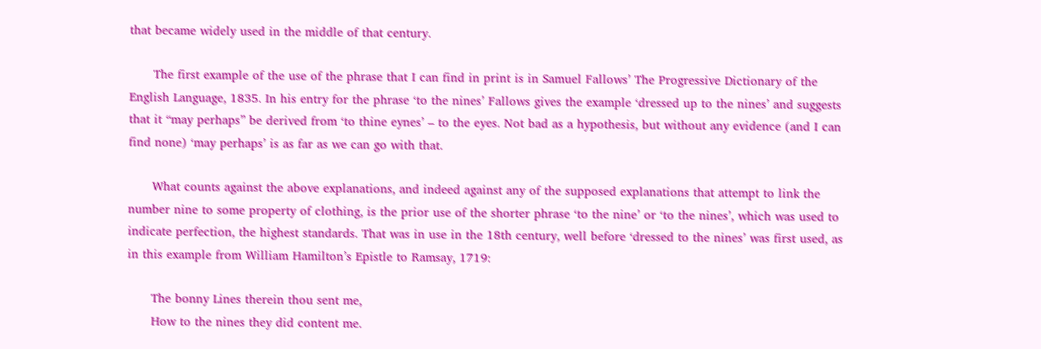that became widely used in the middle of that century.

      The first example of the use of the phrase that I can find in print is in Samuel Fallows’ The Progressive Dictionary of the English Language, 1835. In his entry for the phrase ‘to the nines’ Fallows gives the example ‘dressed up to the nines’ and suggests that it “may perhaps” be derived from ‘to thine eynes’ – to the eyes. Not bad as a hypothesis, but without any evidence (and I can find none) ‘may perhaps’ is as far as we can go with that.

      What counts against the above explanations, and indeed against any of the supposed explanations that attempt to link the number nine to some property of clothing, is the prior use of the shorter phrase ‘to the nine’ or ‘to the nines’, which was used to indicate perfection, the highest standards. That was in use in the 18th century, well before ‘dressed to the nines’ was first used, as in this example from William Hamilton’s Epistle to Ramsay, 1719:

      The bonny Lines therein thou sent me,
      How to the nines they did content me.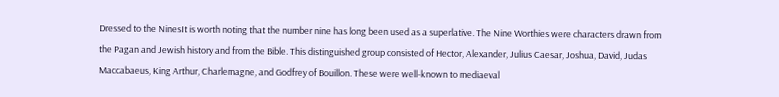Dressed to the NinesIt is worth noting that the number nine has long been used as a superlative. The Nine Worthies were characters drawn from the Pagan and Jewish history and from the Bible. This distinguished group consisted of Hector, Alexander, Julius Caesar, Joshua, David, Judas Maccabaeus, King Arthur, Charlemagne, and Godfrey of Bouillon. These were well-known to mediaeval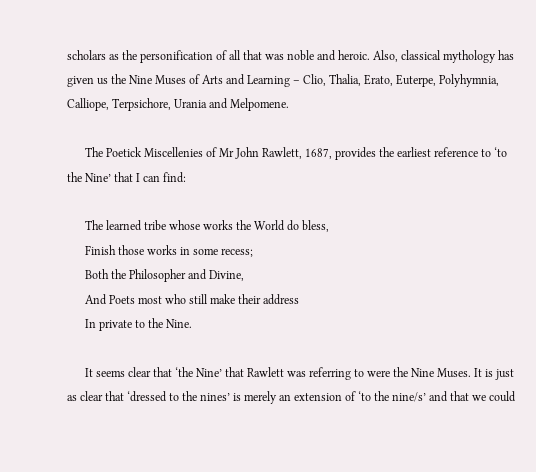scholars as the personification of all that was noble and heroic. Also, classical mythology has given us the Nine Muses of Arts and Learning – Clio, Thalia, Erato, Euterpe, Polyhymnia, Calliope, Terpsichore, Urania and Melpomene.

      The Poetick Miscellenies of Mr John Rawlett, 1687, provides the earliest reference to ‘to the Nine’ that I can find:

      The learned tribe whose works the World do bless,
      Finish those works in some recess;
      Both the Philosopher and Divine,
      And Poets most who still make their address
      In private to the Nine.

      It seems clear that ‘the Nine’ that Rawlett was referring to were the Nine Muses. It is just as clear that ‘dressed to the nines’ is merely an extension of ‘to the nine/s’ and that we could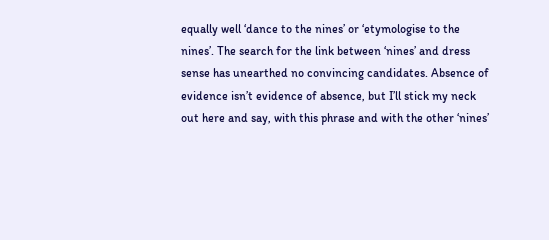equally well ‘dance to the nines’ or ‘etymologise to the nines’. The search for the link between ‘nines’ and dress sense has unearthed no convincing candidates. Absence of evidence isn’t evidence of absence, but I’ll stick my neck out here and say, with this phrase and with the other ‘nines’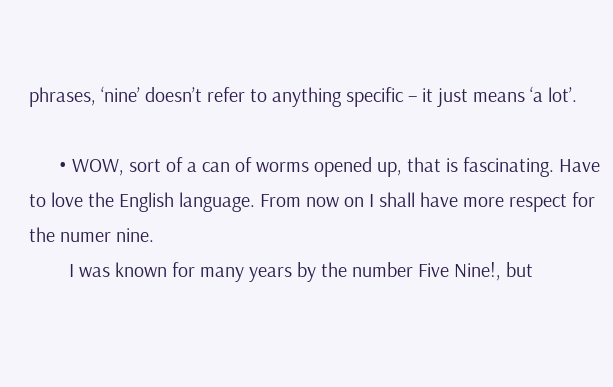phrases, ‘nine’ doesn’t refer to anything specific – it just means ‘a lot’.

      • WOW, sort of a can of worms opened up, that is fascinating. Have to love the English language. From now on I shall have more respect for the numer nine.
        I was known for many years by the number Five Nine!, but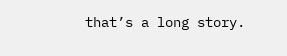that’s a long story.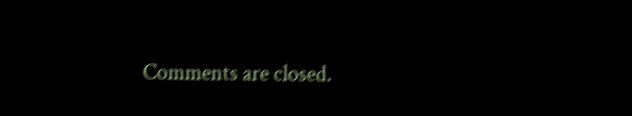Comments are closed.